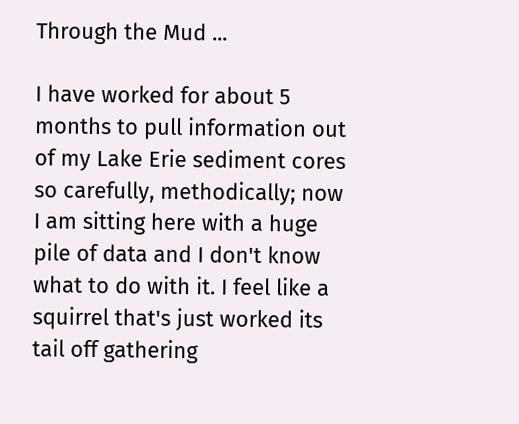Through the Mud ...

I have worked for about 5 months to pull information out of my Lake Erie sediment cores so carefully, methodically; now I am sitting here with a huge pile of data and I don't know what to do with it. I feel like a squirrel that's just worked its tail off gathering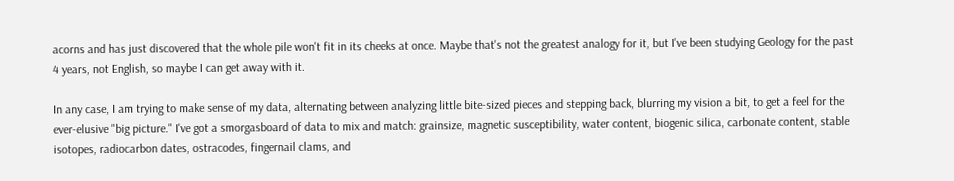acorns and has just discovered that the whole pile won't fit in its cheeks at once. Maybe that's not the greatest analogy for it, but I've been studying Geology for the past 4 years, not English, so maybe I can get away with it.

In any case, I am trying to make sense of my data, alternating between analyzing little bite-sized pieces and stepping back, blurring my vision a bit, to get a feel for the ever-elusive "big picture." I've got a smorgasboard of data to mix and match: grainsize, magnetic susceptibility, water content, biogenic silica, carbonate content, stable isotopes, radiocarbon dates, ostracodes, fingernail clams, and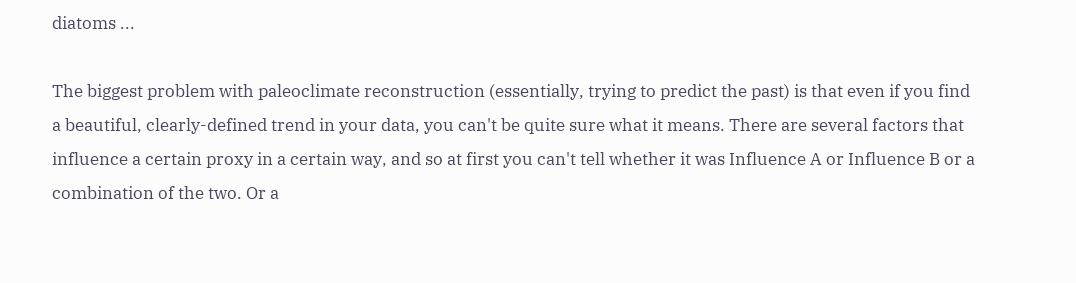diatoms ...

The biggest problem with paleoclimate reconstruction (essentially, trying to predict the past) is that even if you find a beautiful, clearly-defined trend in your data, you can't be quite sure what it means. There are several factors that influence a certain proxy in a certain way, and so at first you can't tell whether it was Influence A or Influence B or a combination of the two. Or a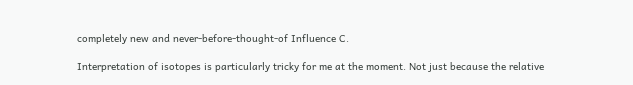completely new and never-before-thought-of Influence C.

Interpretation of isotopes is particularly tricky for me at the moment. Not just because the relative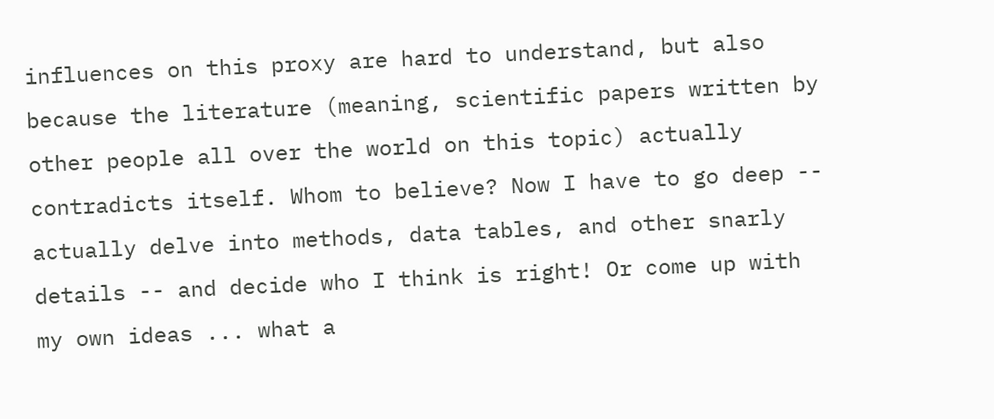influences on this proxy are hard to understand, but also because the literature (meaning, scientific papers written by other people all over the world on this topic) actually contradicts itself. Whom to believe? Now I have to go deep -- actually delve into methods, data tables, and other snarly details -- and decide who I think is right! Or come up with my own ideas ... what a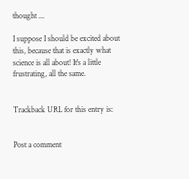thought ...

I suppose I should be excited about this, because that is exactly what science is all about! It's a little frustrating, all the same.


Trackback URL for this entry is:


Post a comment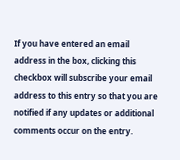If you have entered an email address in the box, clicking this checkbox will subscribe your email address to this entry so that you are notified if any updates or additional comments occur on the entry.